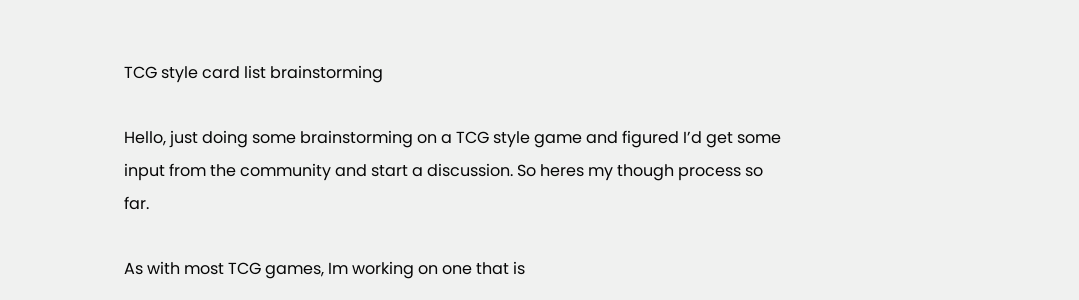TCG style card list brainstorming

Hello, just doing some brainstorming on a TCG style game and figured I’d get some input from the community and start a discussion. So heres my though process so far.

As with most TCG games, Im working on one that is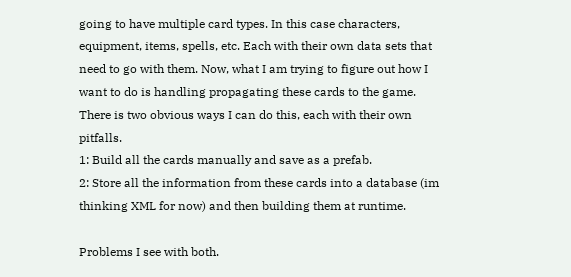going to have multiple card types. In this case characters, equipment, items, spells, etc. Each with their own data sets that need to go with them. Now, what I am trying to figure out how I want to do is handling propagating these cards to the game. There is two obvious ways I can do this, each with their own pitfalls.
1: Build all the cards manually and save as a prefab.
2: Store all the information from these cards into a database (im thinking XML for now) and then building them at runtime.

Problems I see with both.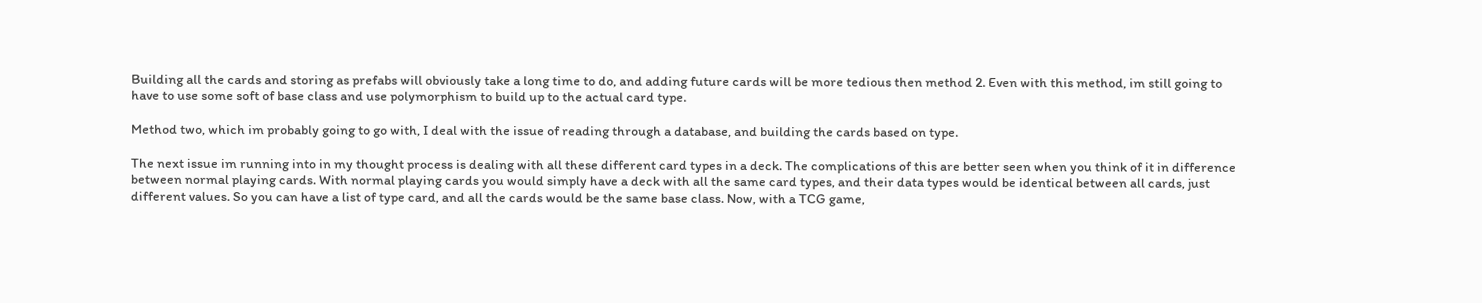Building all the cards and storing as prefabs will obviously take a long time to do, and adding future cards will be more tedious then method 2. Even with this method, im still going to have to use some soft of base class and use polymorphism to build up to the actual card type.

Method two, which im probably going to go with, I deal with the issue of reading through a database, and building the cards based on type.

The next issue im running into in my thought process is dealing with all these different card types in a deck. The complications of this are better seen when you think of it in difference between normal playing cards. With normal playing cards you would simply have a deck with all the same card types, and their data types would be identical between all cards, just different values. So you can have a list of type card, and all the cards would be the same base class. Now, with a TCG game,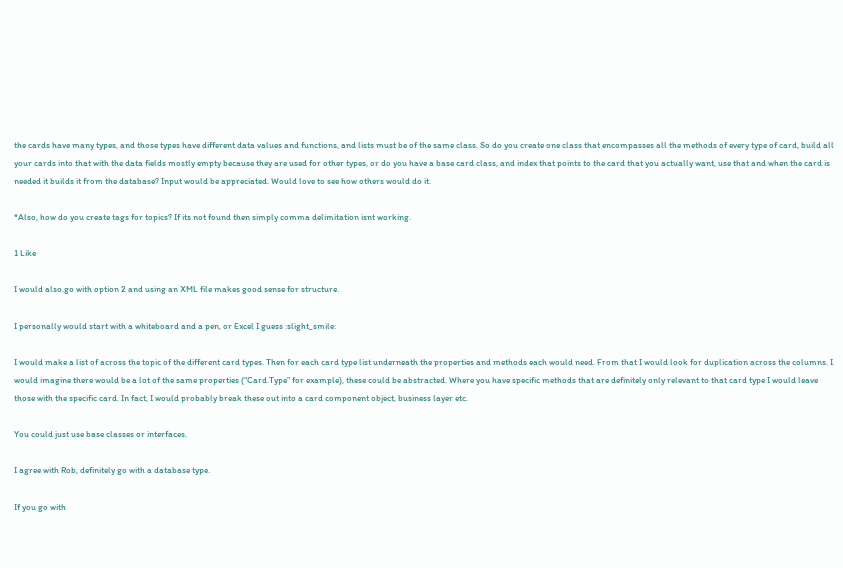the cards have many types, and those types have different data values and functions, and lists must be of the same class. So do you create one class that encompasses all the methods of every type of card, build all your cards into that with the data fields mostly empty because they are used for other types, or do you have a base card class, and index that points to the card that you actually want, use that and when the card is needed it builds it from the database? Input would be appreciated. Would love to see how others would do it.

*Also, how do you create tags for topics? If its not found then simply comma delimitation isnt working.

1 Like

I would also.go with option 2 and using an XML file makes good sense for structure.

I personally would start with a whiteboard and a pen, or Excel I guess :slight_smile:

I would make a list of across the topic of the different card types. Then for each card type list underneath the properties and methods each would need. From that I would look for duplication across the columns. I would imagine there would be a lot of the same properties (“Card.Type” for example), these could be abstracted. Where you have specific methods that are definitely only relevant to that card type I would leave those with the specific card. In fact, I would probably break these out into a card component object, business layer etc.

You could just use base classes or interfaces.

I agree with Rob, definitely go with a database type.

If you go with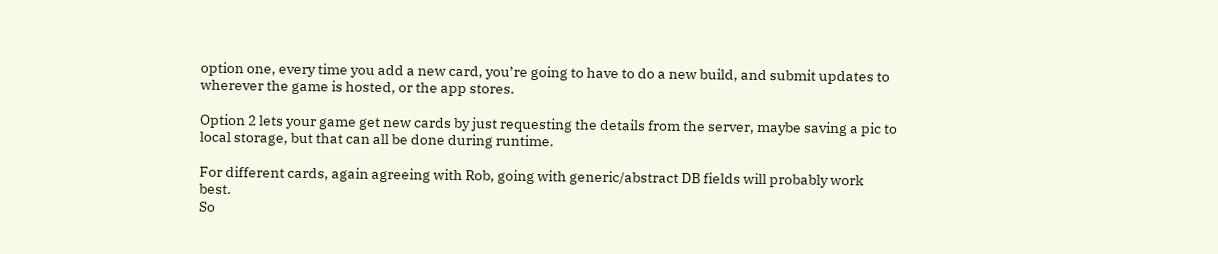option one, every time you add a new card, you’re going to have to do a new build, and submit updates to wherever the game is hosted, or the app stores.

Option 2 lets your game get new cards by just requesting the details from the server, maybe saving a pic to local storage, but that can all be done during runtime.

For different cards, again agreeing with Rob, going with generic/abstract DB fields will probably work best.
So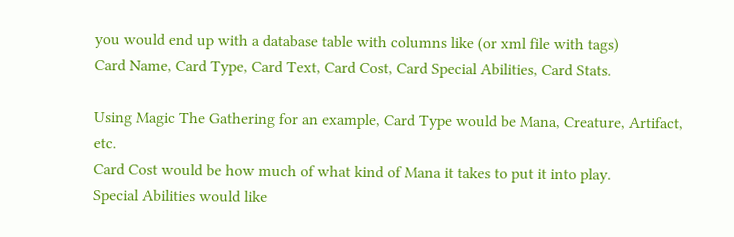you would end up with a database table with columns like (or xml file with tags)
Card Name, Card Type, Card Text, Card Cost, Card Special Abilities, Card Stats.

Using Magic The Gathering for an example, Card Type would be Mana, Creature, Artifact, etc.
Card Cost would be how much of what kind of Mana it takes to put it into play.
Special Abilities would like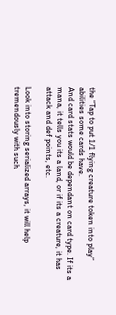the “Tap to put 1/1 flying creature token into play” abilities some cards have.
And card stats would be dependant on card type. If its a mana, it tells you its a land, or if its a creature, it has attack and def points, etc.

Look into storing serialized arrays, it will help tremendously with such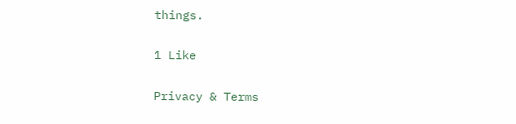things.

1 Like

Privacy & Terms